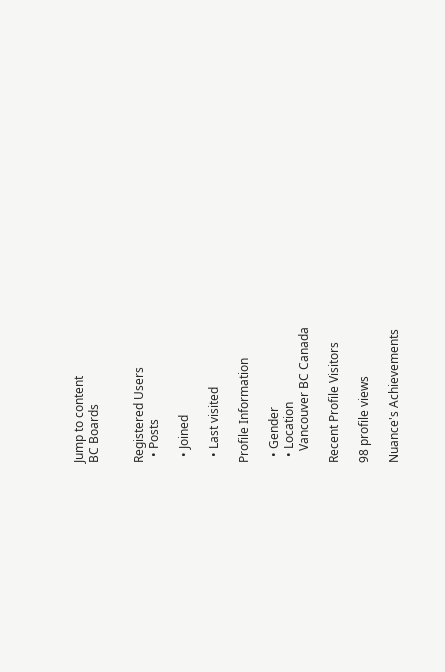Jump to content
BC Boards


Registered Users
  • Posts

  • Joined

  • Last visited

Profile Information

  • Gender
  • Location
    Vancouver BC Canada

Recent Profile Visitors

98 profile views

Nuance's Achievements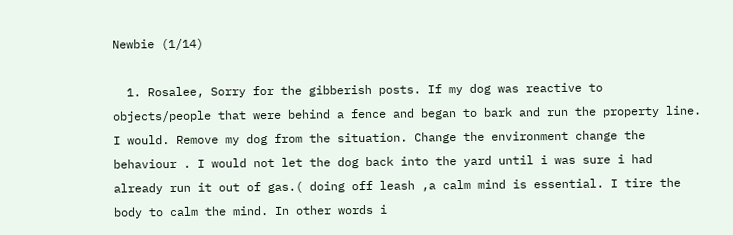Newbie (1/14)

  1. Rosalee, Sorry for the gibberish posts. If my dog was reactive to objects/people that were behind a fence and began to bark and run the property line. I would. Remove my dog from the situation. Change the environment change the behaviour . I would not let the dog back into the yard until i was sure i had already run it out of gas.( doing off leash ,a calm mind is essential. I tire the body to calm the mind. In other words i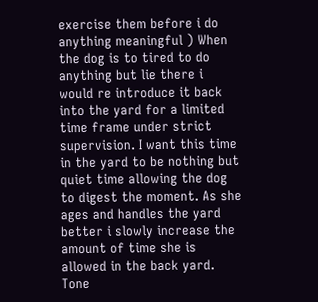exercise them before i do anything meaningful ) When the dog is to tired to do anything but lie there i would re introduce it back into the yard for a limited time frame under strict supervision. I want this time in the yard to be nothing but quiet time allowing the dog to digest the moment. As she ages and handles the yard better i slowly increase the amount of time she is allowed in the back yard. Tone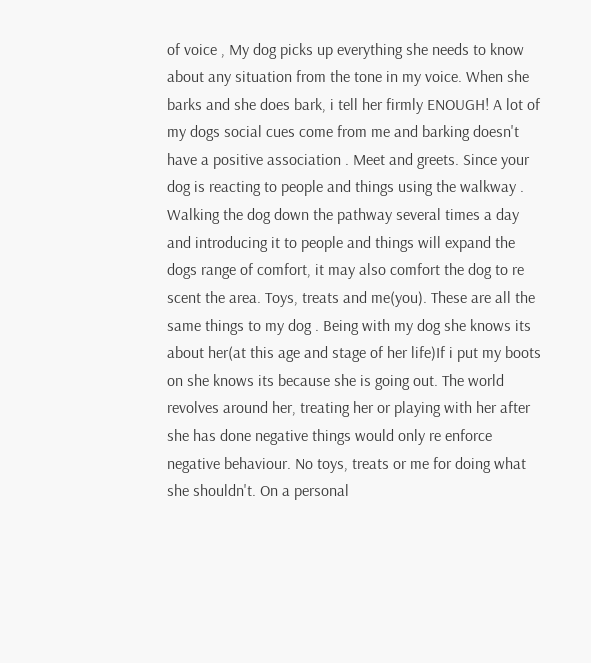of voice , My dog picks up everything she needs to know about any situation from the tone in my voice. When she barks and she does bark, i tell her firmly ENOUGH! A lot of my dogs social cues come from me and barking doesn't have a positive association . Meet and greets. Since your dog is reacting to people and things using the walkway . Walking the dog down the pathway several times a day and introducing it to people and things will expand the dogs range of comfort, it may also comfort the dog to re scent the area. Toys, treats and me(you). These are all the same things to my dog . Being with my dog she knows its about her(at this age and stage of her life)If i put my boots on she knows its because she is going out. The world revolves around her, treating her or playing with her after she has done negative things would only re enforce negative behaviour. No toys, treats or me for doing what she shouldn't. On a personal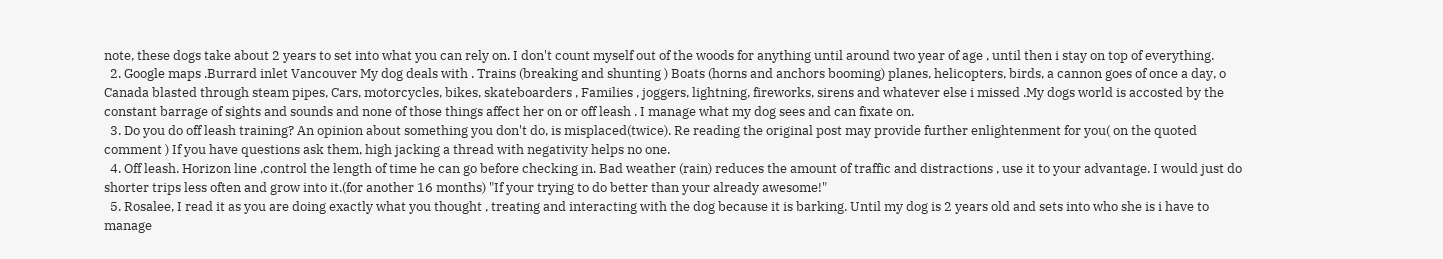note, these dogs take about 2 years to set into what you can rely on. I don't count myself out of the woods for anything until around two year of age , until then i stay on top of everything.
  2. Google maps .Burrard inlet Vancouver My dog deals with . Trains (breaking and shunting ) Boats (horns and anchors booming) planes, helicopters, birds, a cannon goes of once a day, o Canada blasted through steam pipes, Cars, motorcycles, bikes, skateboarders , Families , joggers, lightning, fireworks, sirens and whatever else i missed .My dogs world is accosted by the constant barrage of sights and sounds and none of those things affect her on or off leash . I manage what my dog sees and can fixate on.
  3. Do you do off leash training? An opinion about something you don't do, is misplaced(twice). Re reading the original post may provide further enlightenment for you( on the quoted comment ) If you have questions ask them, high jacking a thread with negativity helps no one.
  4. Off leash. Horizon line ,control the length of time he can go before checking in. Bad weather (rain) reduces the amount of traffic and distractions , use it to your advantage. I would just do shorter trips less often and grow into it.(for another 16 months) "If your trying to do better than your already awesome!"
  5. Rosalee, I read it as you are doing exactly what you thought , treating and interacting with the dog because it is barking. Until my dog is 2 years old and sets into who she is i have to manage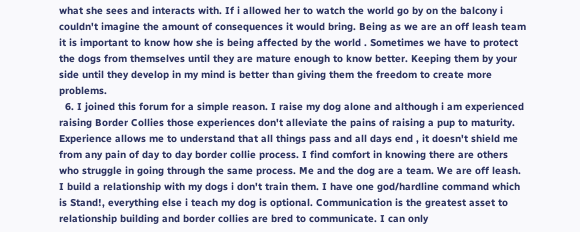what she sees and interacts with. If i allowed her to watch the world go by on the balcony i couldn't imagine the amount of consequences it would bring. Being as we are an off leash team it is important to know how she is being affected by the world . Sometimes we have to protect the dogs from themselves until they are mature enough to know better. Keeping them by your side until they develop in my mind is better than giving them the freedom to create more problems.
  6. I joined this forum for a simple reason. I raise my dog alone and although i am experienced raising Border Collies those experiences don't alleviate the pains of raising a pup to maturity. Experience allows me to understand that all things pass and all days end , it doesn't shield me from any pain of day to day border collie process. I find comfort in knowing there are others who struggle in going through the same process. Me and the dog are a team. We are off leash. I build a relationship with my dogs i don't train them. I have one god/hardline command which is Stand!, everything else i teach my dog is optional. Communication is the greatest asset to relationship building and border collies are bred to communicate. I can only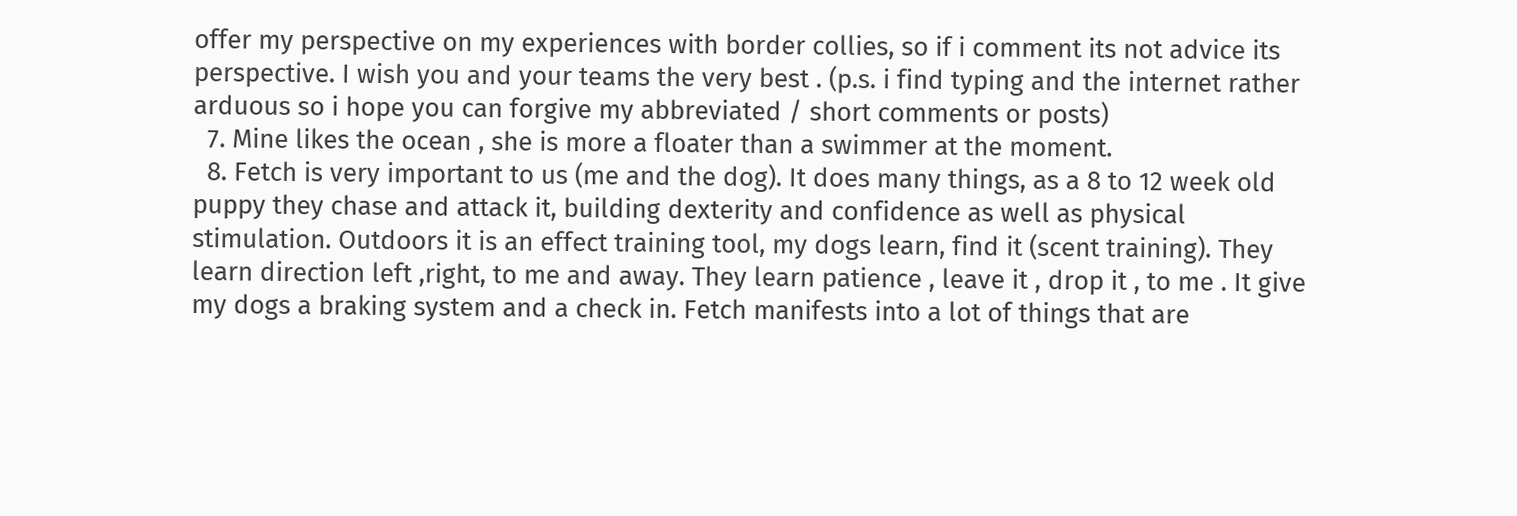offer my perspective on my experiences with border collies, so if i comment its not advice its perspective. I wish you and your teams the very best . (p.s. i find typing and the internet rather arduous so i hope you can forgive my abbreviated / short comments or posts)
  7. Mine likes the ocean , she is more a floater than a swimmer at the moment.
  8. Fetch is very important to us (me and the dog). It does many things, as a 8 to 12 week old puppy they chase and attack it, building dexterity and confidence as well as physical stimulation. Outdoors it is an effect training tool, my dogs learn, find it (scent training). They learn direction left ,right, to me and away. They learn patience , leave it , drop it , to me . It give my dogs a braking system and a check in. Fetch manifests into a lot of things that are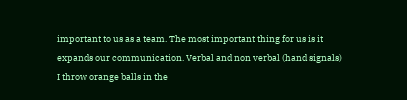important to us as a team. The most important thing for us is it expands our communication. Verbal and non verbal (hand signals) I throw orange balls in the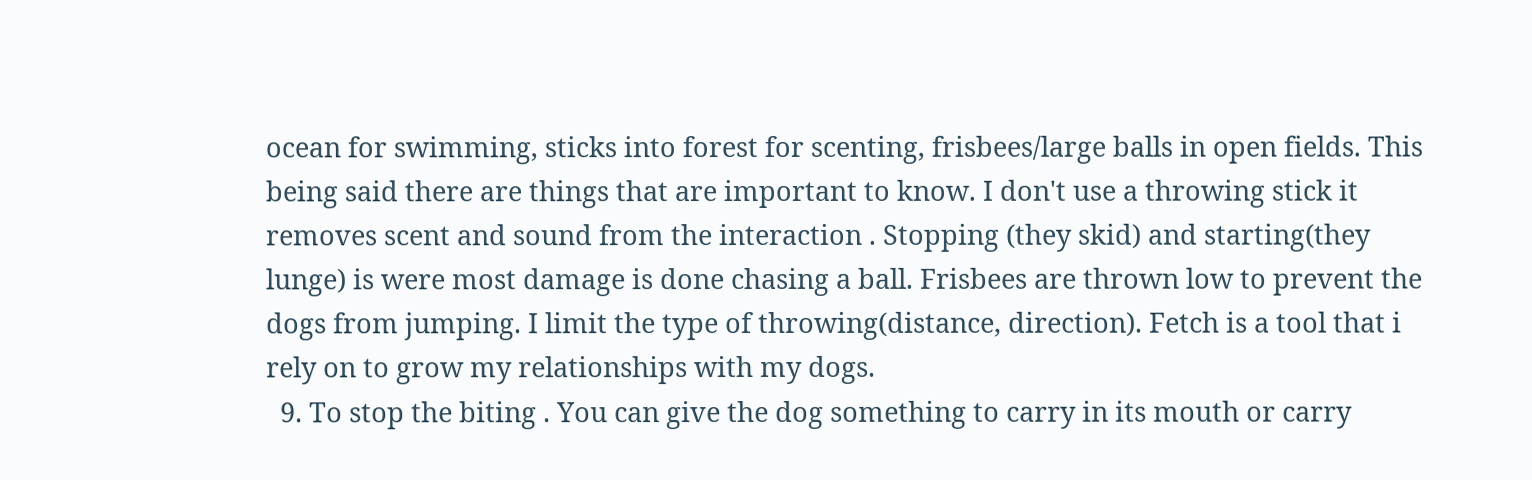ocean for swimming, sticks into forest for scenting, frisbees/large balls in open fields. This being said there are things that are important to know. I don't use a throwing stick it removes scent and sound from the interaction . Stopping (they skid) and starting(they lunge) is were most damage is done chasing a ball. Frisbees are thrown low to prevent the dogs from jumping. I limit the type of throwing(distance, direction). Fetch is a tool that i rely on to grow my relationships with my dogs.
  9. To stop the biting . You can give the dog something to carry in its mouth or carry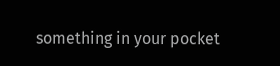something in your pocket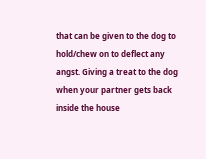that can be given to the dog to hold/chew on to deflect any angst. Giving a treat to the dog when your partner gets back inside the house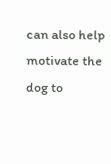can also help motivate the dog to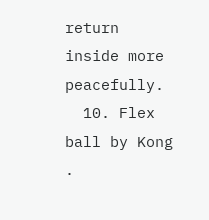return inside more peacefully.
  10. Flex ball by Kong .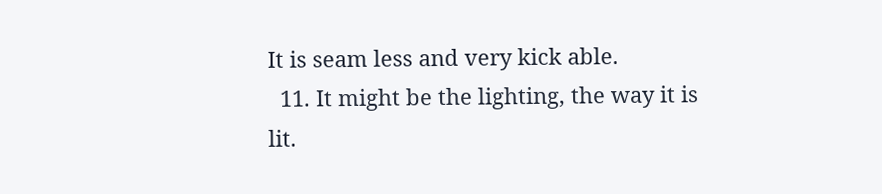It is seam less and very kick able.
  11. It might be the lighting, the way it is lit.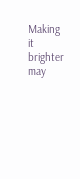Making it brighter may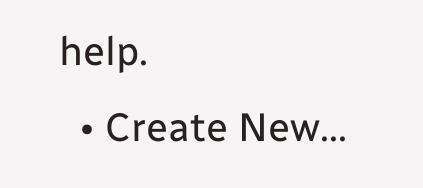help.
  • Create New...